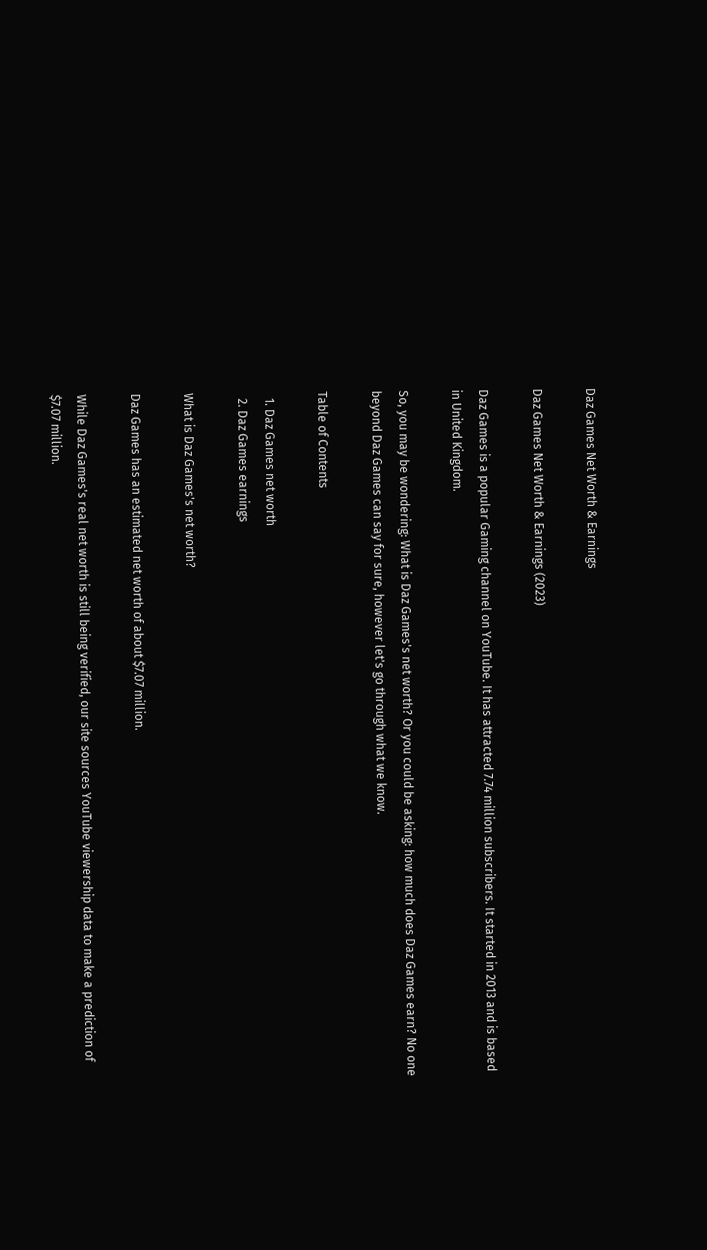Daz Games Net Worth & Earnings

Daz Games Net Worth & Earnings (2023)

Daz Games is a popular Gaming channel on YouTube. It has attracted 7.74 million subscribers. It started in 2013 and is based in United Kingdom.

So, you may be wondering: What is Daz Games's net worth? Or you could be asking: how much does Daz Games earn? No one beyond Daz Games can say for sure, however let's go through what we know.

Table of Contents

  1. Daz Games net worth
  2. Daz Games earnings

What is Daz Games's net worth?

Daz Games has an estimated net worth of about $7.07 million.

While Daz Games's real net worth is still being verified, our site sources YouTube viewership data to make a prediction of $7.07 million.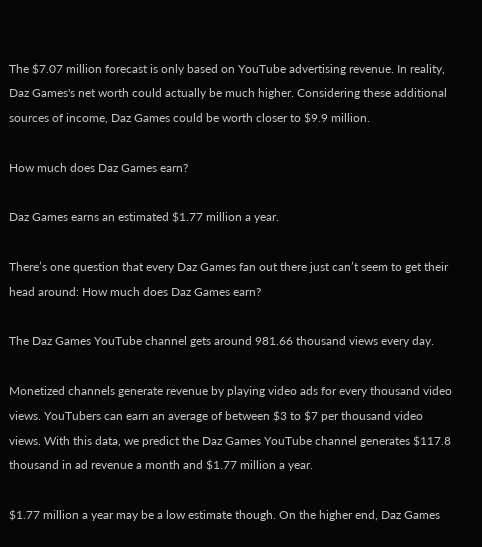The $7.07 million forecast is only based on YouTube advertising revenue. In reality, Daz Games's net worth could actually be much higher. Considering these additional sources of income, Daz Games could be worth closer to $9.9 million.

How much does Daz Games earn?

Daz Games earns an estimated $1.77 million a year.

There’s one question that every Daz Games fan out there just can’t seem to get their head around: How much does Daz Games earn?

The Daz Games YouTube channel gets around 981.66 thousand views every day.

Monetized channels generate revenue by playing video ads for every thousand video views. YouTubers can earn an average of between $3 to $7 per thousand video views. With this data, we predict the Daz Games YouTube channel generates $117.8 thousand in ad revenue a month and $1.77 million a year.

$1.77 million a year may be a low estimate though. On the higher end, Daz Games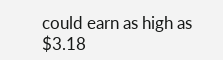could earn as high as $3.18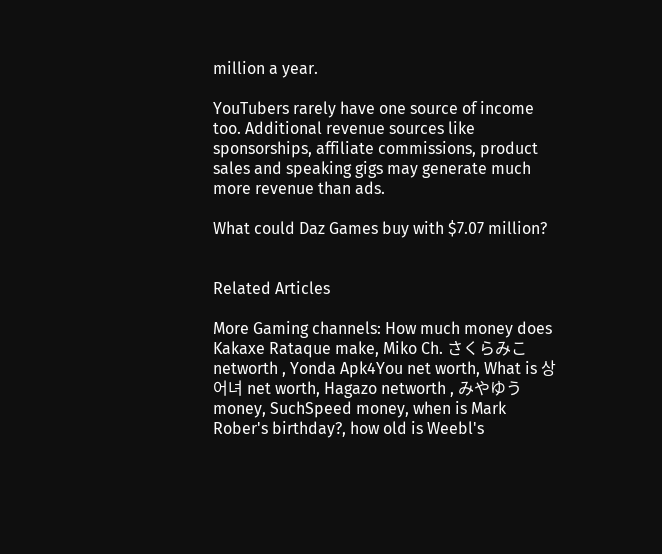million a year.

YouTubers rarely have one source of income too. Additional revenue sources like sponsorships, affiliate commissions, product sales and speaking gigs may generate much more revenue than ads.

What could Daz Games buy with $7.07 million?


Related Articles

More Gaming channels: How much money does Kakaxe Rataque make, Miko Ch. さくらみこ networth , Yonda Apk4You net worth, What is 상어녀 net worth, Hagazo networth , みやゆう money, SuchSpeed money, when is Mark Rober's birthday?, how old is Weebl's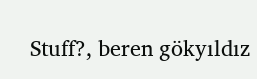Stuff?, beren gökyıldız